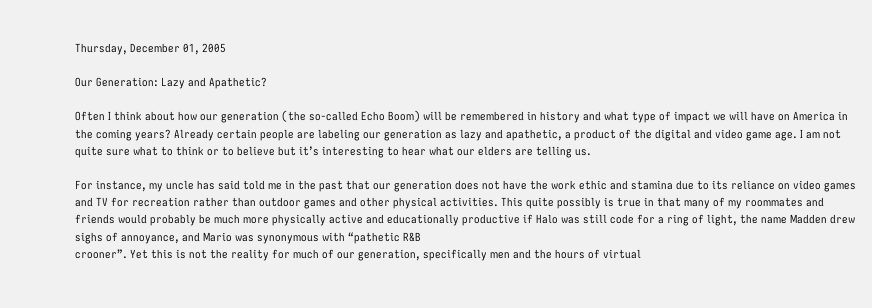Thursday, December 01, 2005

Our Generation: Lazy and Apathetic?

Often I think about how our generation (the so-called Echo Boom) will be remembered in history and what type of impact we will have on America in the coming years? Already certain people are labeling our generation as lazy and apathetic, a product of the digital and video game age. I am not quite sure what to think or to believe but it’s interesting to hear what our elders are telling us.

For instance, my uncle has said told me in the past that our generation does not have the work ethic and stamina due to its reliance on video games and TV for recreation rather than outdoor games and other physical activities. This quite possibly is true in that many of my roommates and friends would probably be much more physically active and educationally productive if Halo was still code for a ring of light, the name Madden drew sighs of annoyance, and Mario was synonymous with “pathetic R&B
crooner”. Yet this is not the reality for much of our generation, specifically men and the hours of virtual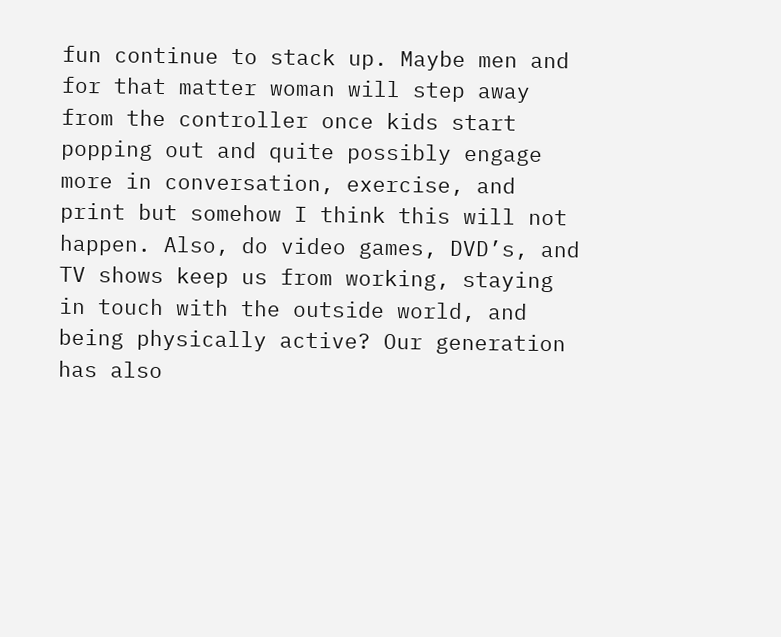fun continue to stack up. Maybe men and for that matter woman will step away from the controller once kids start popping out and quite possibly engage more in conversation, exercise, and print but somehow I think this will not happen. Also, do video games, DVD’s, and TV shows keep us from working, staying in touch with the outside world, and being physically active? Our generation has also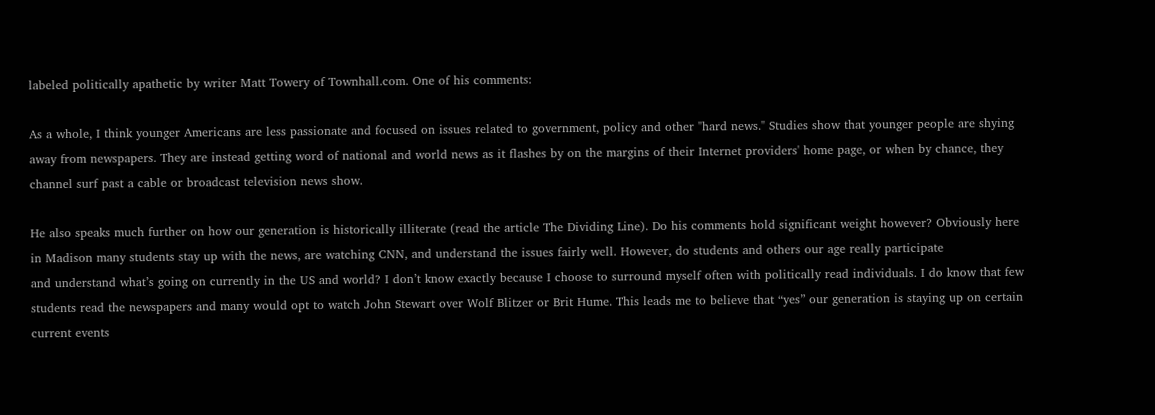labeled politically apathetic by writer Matt Towery of Townhall.com. One of his comments:

As a whole, I think younger Americans are less passionate and focused on issues related to government, policy and other "hard news." Studies show that younger people are shying away from newspapers. They are instead getting word of national and world news as it flashes by on the margins of their Internet providers' home page, or when by chance, they channel surf past a cable or broadcast television news show.

He also speaks much further on how our generation is historically illiterate (read the article The Dividing Line). Do his comments hold significant weight however? Obviously here in Madison many students stay up with the news, are watching CNN, and understand the issues fairly well. However, do students and others our age really participate
and understand what’s going on currently in the US and world? I don’t know exactly because I choose to surround myself often with politically read individuals. I do know that few students read the newspapers and many would opt to watch John Stewart over Wolf Blitzer or Brit Hume. This leads me to believe that “yes” our generation is staying up on certain current events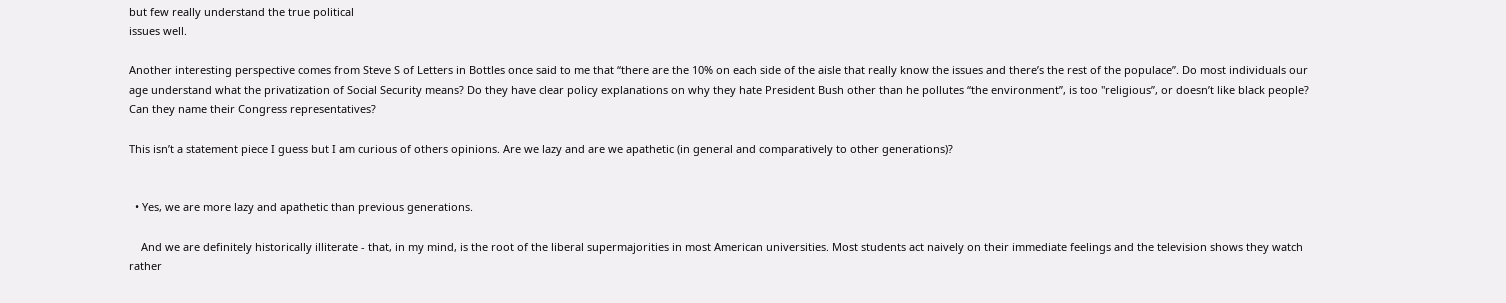but few really understand the true political
issues well.

Another interesting perspective comes from Steve S of Letters in Bottles once said to me that “there are the 10% on each side of the aisle that really know the issues and there’s the rest of the populace”. Do most individuals our age understand what the privatization of Social Security means? Do they have clear policy explanations on why they hate President Bush other than he pollutes “the environment”, is too "religious”, or doesn’t like black people? Can they name their Congress representatives?

This isn’t a statement piece I guess but I am curious of others opinions. Are we lazy and are we apathetic (in general and comparatively to other generations)?


  • Yes, we are more lazy and apathetic than previous generations.

    And we are definitely historically illiterate - that, in my mind, is the root of the liberal supermajorities in most American universities. Most students act naively on their immediate feelings and the television shows they watch rather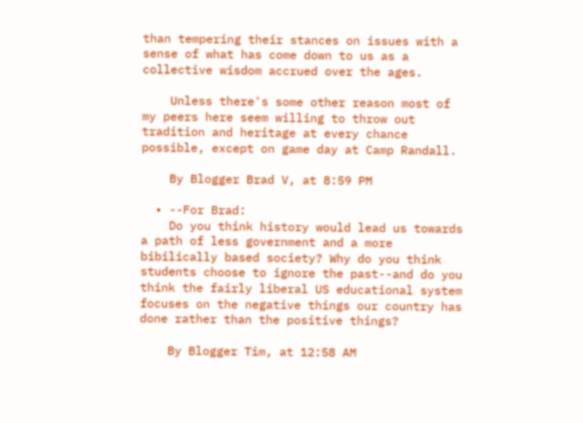than tempering their stances on issues with a sense of what has come down to us as a collective wisdom accrued over the ages.

    Unless there's some other reason most of my peers here seem willing to throw out tradition and heritage at every chance possible, except on game day at Camp Randall.

    By Blogger Brad V, at 8:59 PM

  • --For Brad:
    Do you think history would lead us towards a path of less government and a more bibilically based society? Why do you think students choose to ignore the past--and do you think the fairly liberal US educational system focuses on the negative things our country has done rather than the positive things?

    By Blogger Tim, at 12:58 AM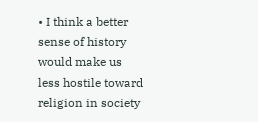• I think a better sense of history would make us less hostile toward religion in society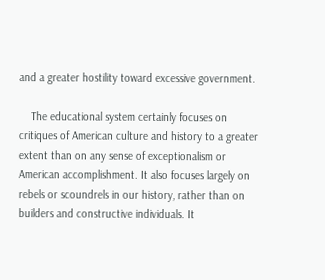and a greater hostility toward excessive government.

    The educational system certainly focuses on critiques of American culture and history to a greater extent than on any sense of exceptionalism or American accomplishment. It also focuses largely on rebels or scoundrels in our history, rather than on builders and constructive individuals. It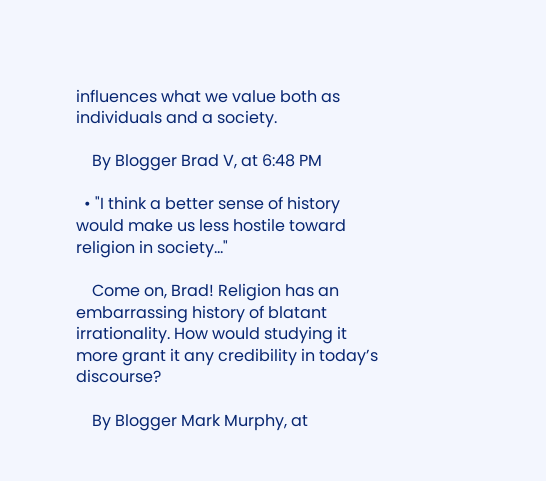influences what we value both as individuals and a society.

    By Blogger Brad V, at 6:48 PM

  • "I think a better sense of history would make us less hostile toward religion in society..."

    Come on, Brad! Religion has an embarrassing history of blatant irrationality. How would studying it more grant it any credibility in today’s discourse?

    By Blogger Mark Murphy, at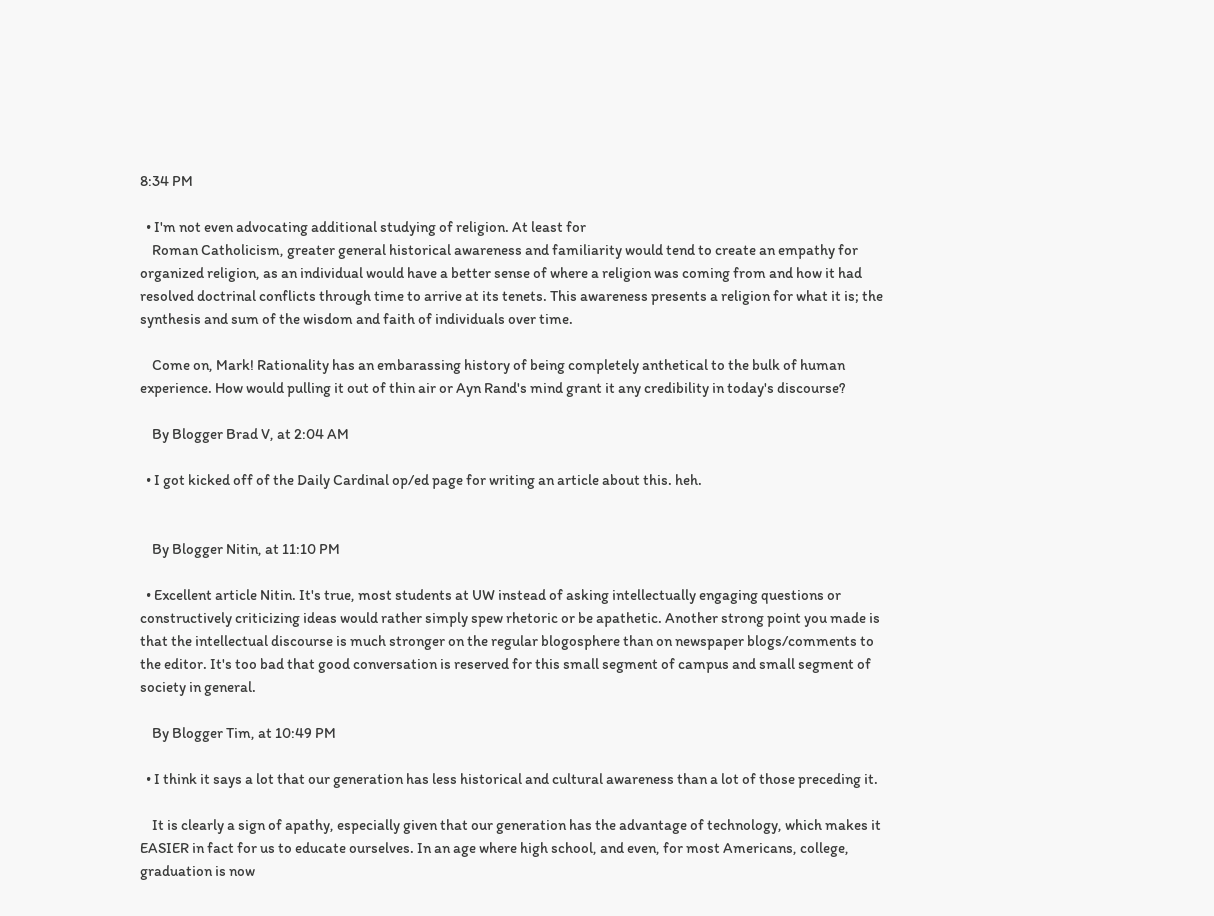8:34 PM

  • I'm not even advocating additional studying of religion. At least for
    Roman Catholicism, greater general historical awareness and familiarity would tend to create an empathy for organized religion, as an individual would have a better sense of where a religion was coming from and how it had resolved doctrinal conflicts through time to arrive at its tenets. This awareness presents a religion for what it is; the synthesis and sum of the wisdom and faith of individuals over time.

    Come on, Mark! Rationality has an embarassing history of being completely anthetical to the bulk of human experience. How would pulling it out of thin air or Ayn Rand's mind grant it any credibility in today's discourse?

    By Blogger Brad V, at 2:04 AM

  • I got kicked off of the Daily Cardinal op/ed page for writing an article about this. heh.


    By Blogger Nitin, at 11:10 PM

  • Excellent article Nitin. It's true, most students at UW instead of asking intellectually engaging questions or constructively criticizing ideas would rather simply spew rhetoric or be apathetic. Another strong point you made is that the intellectual discourse is much stronger on the regular blogosphere than on newspaper blogs/comments to the editor. It's too bad that good conversation is reserved for this small segment of campus and small segment of society in general.

    By Blogger Tim, at 10:49 PM

  • I think it says a lot that our generation has less historical and cultural awareness than a lot of those preceding it.

    It is clearly a sign of apathy, especially given that our generation has the advantage of technology, which makes it EASIER in fact for us to educate ourselves. In an age where high school, and even, for most Americans, college, graduation is now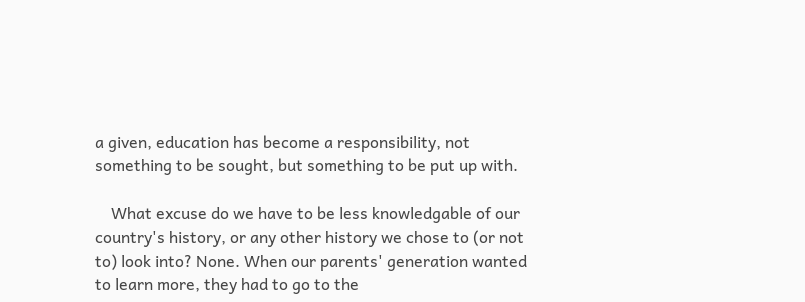a given, education has become a responsibility, not something to be sought, but something to be put up with.

    What excuse do we have to be less knowledgable of our country's history, or any other history we chose to (or not to) look into? None. When our parents' generation wanted to learn more, they had to go to the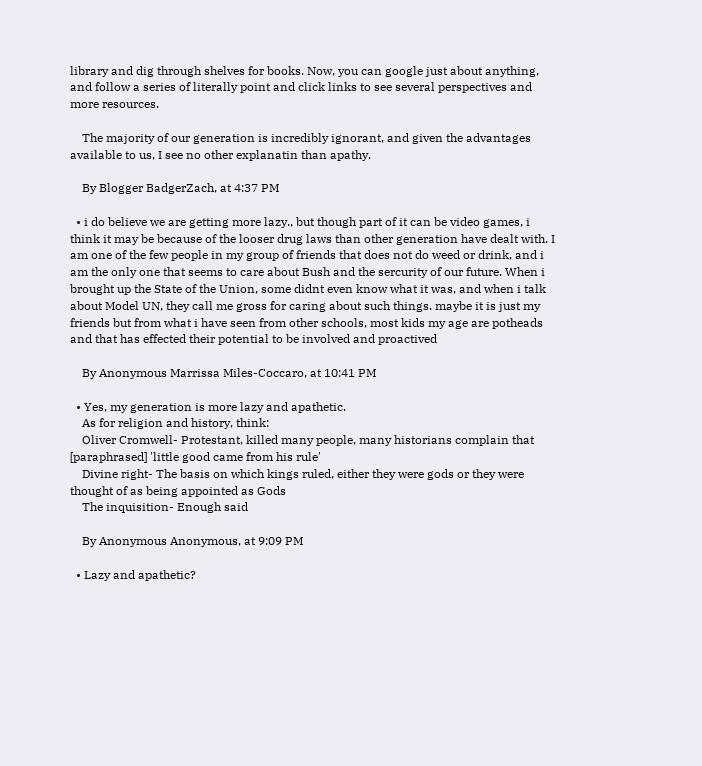library and dig through shelves for books. Now, you can google just about anything, and follow a series of literally point and click links to see several perspectives and more resources.

    The majority of our generation is incredibly ignorant, and given the advantages available to us, I see no other explanatin than apathy.

    By Blogger BadgerZach, at 4:37 PM

  • i do believe we are getting more lazy., but though part of it can be video games, i think it may be because of the looser drug laws than other generation have dealt with. I am one of the few people in my group of friends that does not do weed or drink, and i am the only one that seems to care about Bush and the sercurity of our future. When i brought up the State of the Union, some didnt even know what it was, and when i talk about Model UN, they call me gross for caring about such things. maybe it is just my friends but from what i have seen from other schools, most kids my age are potheads and that has effected their potential to be involved and proactived

    By Anonymous Marrissa Miles-Coccaro, at 10:41 PM

  • Yes, my generation is more lazy and apathetic.
    As for religion and history, think:
    Oliver Cromwell- Protestant, killed many people, many historians complain that [paraphrased] 'little good came from his rule'
    Divine right- The basis on which kings ruled, either they were gods or they were thought of as being appointed as Gods
    The inquisition- Enough said

    By Anonymous Anonymous, at 9:09 PM

  • Lazy and apathetic?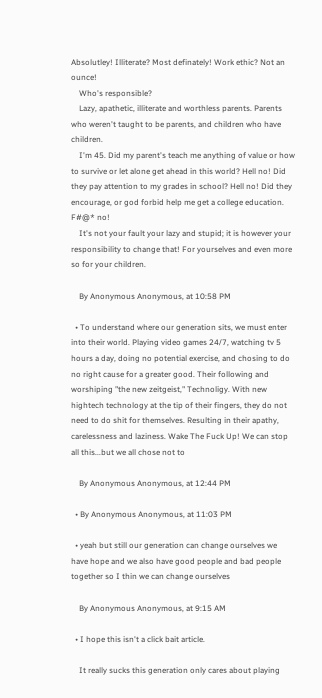Absolutley! Illiterate? Most definately! Work ethic? Not an ounce!
    Who's responsible?
    Lazy, apathetic, illiterate and worthless parents. Parents who weren't taught to be parents, and children who have children.
    I'm 45. Did my parent's teach me anything of value or how to survive or let alone get ahead in this world? Hell no! Did they pay attention to my grades in school? Hell no! Did they encourage, or god forbid help me get a college education. F#@* no!
    It's not your fault your lazy and stupid; it is however your responsibility to change that! For yourselves and even more so for your children.

    By Anonymous Anonymous, at 10:58 PM

  • To understand where our generation sits, we must enter into their world. Playing video games 24/7, watching tv 5 hours a day, doing no potential exercise, and chosing to do no right cause for a greater good. Their following and worshiping "the new zeitgeist," Technoligy. With new hightech technology at the tip of their fingers, they do not need to do shit for themselves. Resulting in their apathy, carelessness and laziness. Wake The Fuck Up! We can stop all this...but we all chose not to

    By Anonymous Anonymous, at 12:44 PM

  • By Anonymous Anonymous, at 11:03 PM

  • yeah but still our generation can change ourselves we have hope and we also have good people and bad people together so I thin we can change ourselves

    By Anonymous Anonymous, at 9:15 AM

  • I hope this isn't a click bait article.

    It really sucks this generation only cares about playing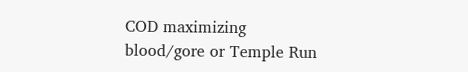COD maximizing blood/gore or Temple Run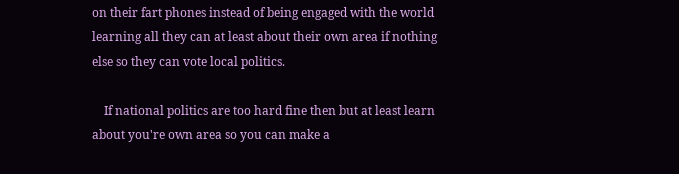on their fart phones instead of being engaged with the world learning all they can at least about their own area if nothing else so they can vote local politics.

    If national politics are too hard fine then but at least learn about you're own area so you can make a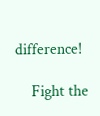difference!

    Fight the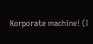Korporate machine! (I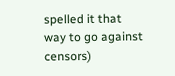spelled it that way to go against censors)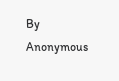By Anonymous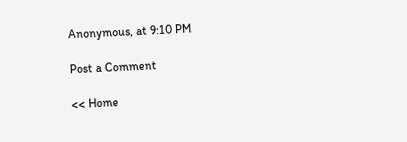Anonymous, at 9:10 PM

Post a Comment

<< Home